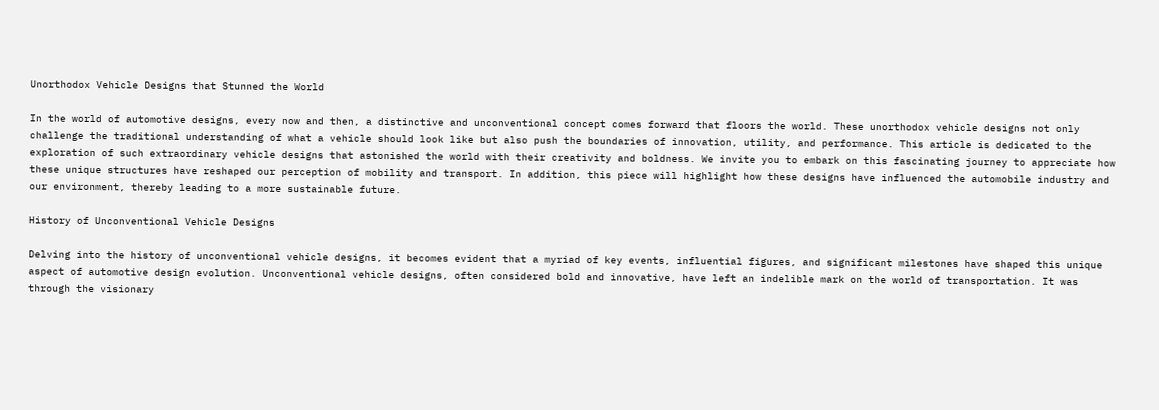Unorthodox Vehicle Designs that Stunned the World

In the world of automotive designs, every now and then, a distinctive and unconventional concept comes forward that floors the world. These unorthodox vehicle designs not only challenge the traditional understanding of what a vehicle should look like but also push the boundaries of innovation, utility, and performance. This article is dedicated to the exploration of such extraordinary vehicle designs that astonished the world with their creativity and boldness. We invite you to embark on this fascinating journey to appreciate how these unique structures have reshaped our perception of mobility and transport. In addition, this piece will highlight how these designs have influenced the automobile industry and our environment, thereby leading to a more sustainable future.

History of Unconventional Vehicle Designs

Delving into the history of unconventional vehicle designs, it becomes evident that a myriad of key events, influential figures, and significant milestones have shaped this unique aspect of automotive design evolution. Unconventional vehicle designs, often considered bold and innovative, have left an indelible mark on the world of transportation. It was through the visionary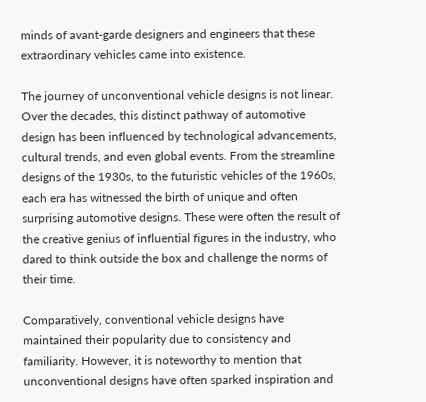minds of avant-garde designers and engineers that these extraordinary vehicles came into existence.

The journey of unconventional vehicle designs is not linear. Over the decades, this distinct pathway of automotive design has been influenced by technological advancements, cultural trends, and even global events. From the streamline designs of the 1930s, to the futuristic vehicles of the 1960s, each era has witnessed the birth of unique and often surprising automotive designs. These were often the result of the creative genius of influential figures in the industry, who dared to think outside the box and challenge the norms of their time.

Comparatively, conventional vehicle designs have maintained their popularity due to consistency and familiarity. However, it is noteworthy to mention that unconventional designs have often sparked inspiration and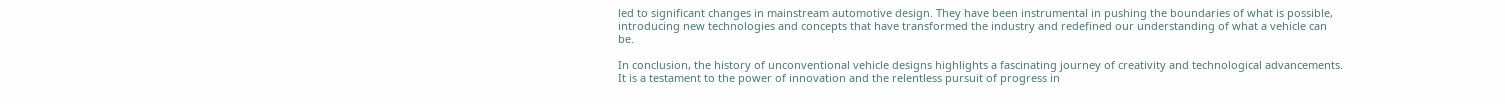led to significant changes in mainstream automotive design. They have been instrumental in pushing the boundaries of what is possible, introducing new technologies and concepts that have transformed the industry and redefined our understanding of what a vehicle can be.

In conclusion, the history of unconventional vehicle designs highlights a fascinating journey of creativity and technological advancements. It is a testament to the power of innovation and the relentless pursuit of progress in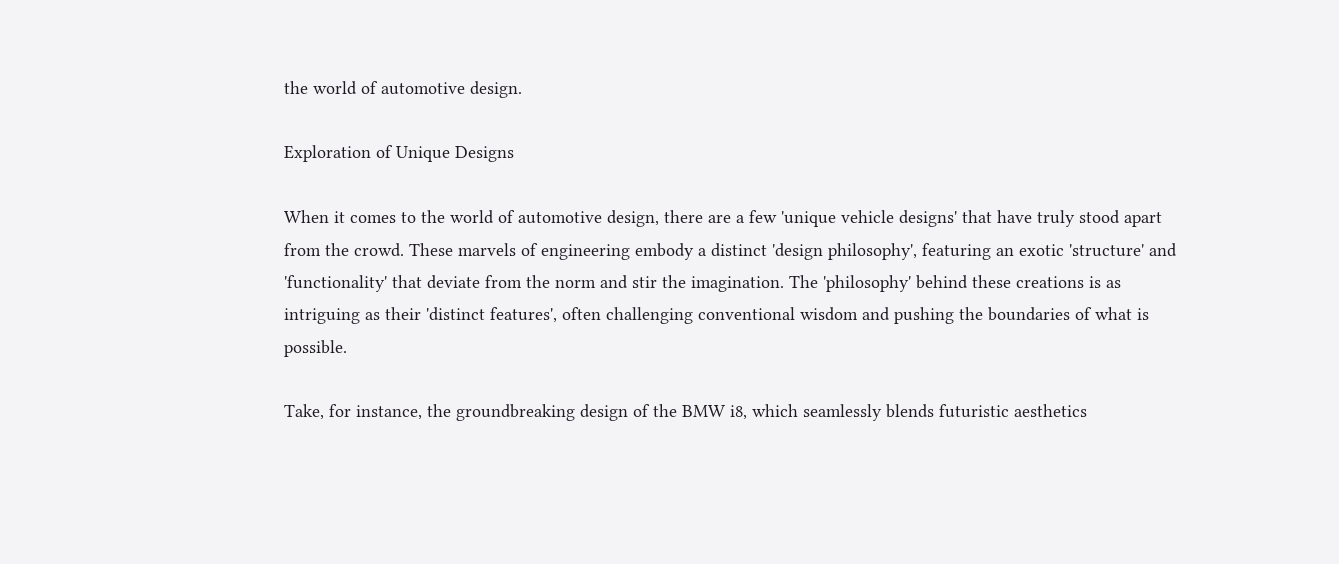the world of automotive design.

Exploration of Unique Designs

When it comes to the world of automotive design, there are a few 'unique vehicle designs' that have truly stood apart from the crowd. These marvels of engineering embody a distinct 'design philosophy', featuring an exotic 'structure' and 'functionality' that deviate from the norm and stir the imagination. The 'philosophy' behind these creations is as intriguing as their 'distinct features', often challenging conventional wisdom and pushing the boundaries of what is possible.

Take, for instance, the groundbreaking design of the BMW i8, which seamlessly blends futuristic aesthetics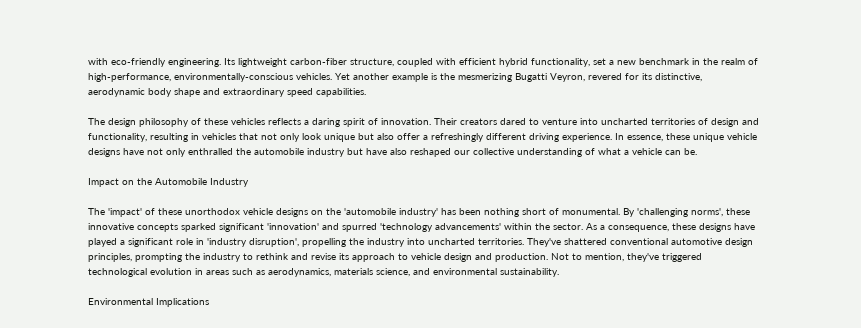with eco-friendly engineering. Its lightweight carbon-fiber structure, coupled with efficient hybrid functionality, set a new benchmark in the realm of high-performance, environmentally-conscious vehicles. Yet another example is the mesmerizing Bugatti Veyron, revered for its distinctive, aerodynamic body shape and extraordinary speed capabilities.

The design philosophy of these vehicles reflects a daring spirit of innovation. Their creators dared to venture into uncharted territories of design and functionality, resulting in vehicles that not only look unique but also offer a refreshingly different driving experience. In essence, these unique vehicle designs have not only enthralled the automobile industry but have also reshaped our collective understanding of what a vehicle can be.

Impact on the Automobile Industry

The 'impact' of these unorthodox vehicle designs on the 'automobile industry' has been nothing short of monumental. By 'challenging norms', these innovative concepts sparked significant 'innovation' and spurred 'technology advancements' within the sector. As a consequence, these designs have played a significant role in 'industry disruption', propelling the industry into uncharted territories. They've shattered conventional automotive design principles, prompting the industry to rethink and revise its approach to vehicle design and production. Not to mention, they've triggered technological evolution in areas such as aerodynamics, materials science, and environmental sustainability.

Environmental Implications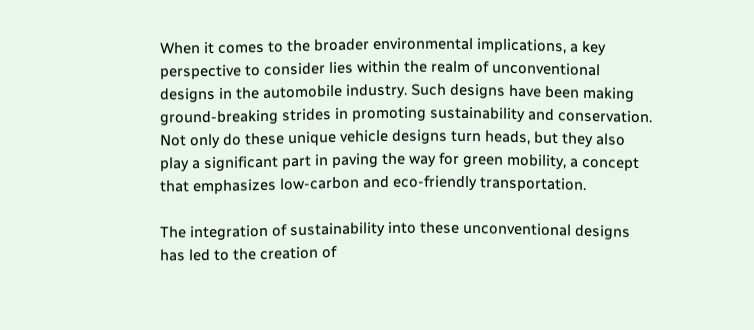When it comes to the broader environmental implications, a key perspective to consider lies within the realm of unconventional designs in the automobile industry. Such designs have been making ground-breaking strides in promoting sustainability and conservation. Not only do these unique vehicle designs turn heads, but they also play a significant part in paving the way for green mobility, a concept that emphasizes low-carbon and eco-friendly transportation.

The integration of sustainability into these unconventional designs has led to the creation of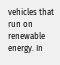vehicles that run on renewable energy. In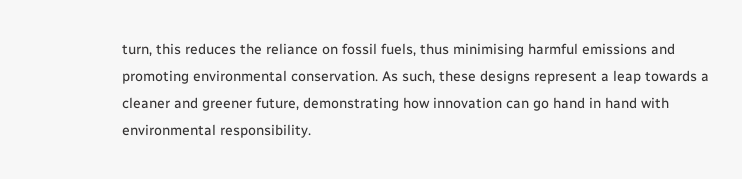turn, this reduces the reliance on fossil fuels, thus minimising harmful emissions and promoting environmental conservation. As such, these designs represent a leap towards a cleaner and greener future, demonstrating how innovation can go hand in hand with environmental responsibility.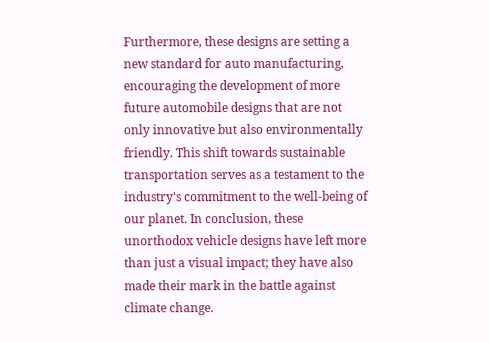Furthermore, these designs are setting a new standard for auto manufacturing, encouraging the development of more future automobile designs that are not only innovative but also environmentally friendly. This shift towards sustainable transportation serves as a testament to the industry's commitment to the well-being of our planet. In conclusion, these unorthodox vehicle designs have left more than just a visual impact; they have also made their mark in the battle against climate change.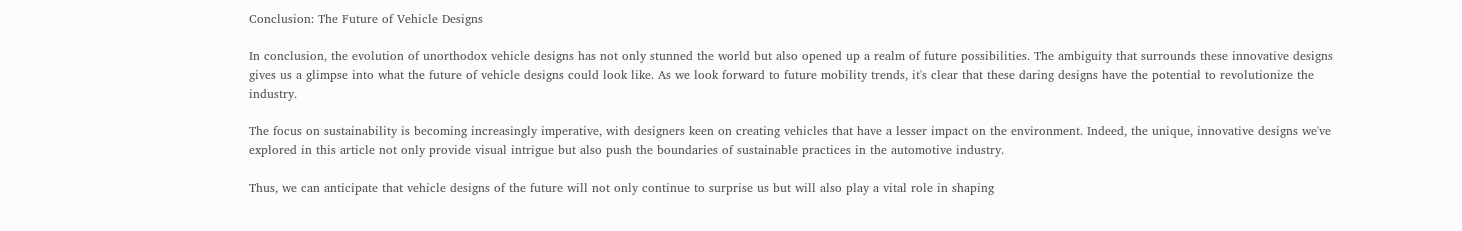Conclusion: The Future of Vehicle Designs

In conclusion, the evolution of unorthodox vehicle designs has not only stunned the world but also opened up a realm of future possibilities. The ambiguity that surrounds these innovative designs gives us a glimpse into what the future of vehicle designs could look like. As we look forward to future mobility trends, it's clear that these daring designs have the potential to revolutionize the industry.

The focus on sustainability is becoming increasingly imperative, with designers keen on creating vehicles that have a lesser impact on the environment. Indeed, the unique, innovative designs we've explored in this article not only provide visual intrigue but also push the boundaries of sustainable practices in the automotive industry.

Thus, we can anticipate that vehicle designs of the future will not only continue to surprise us but will also play a vital role in shaping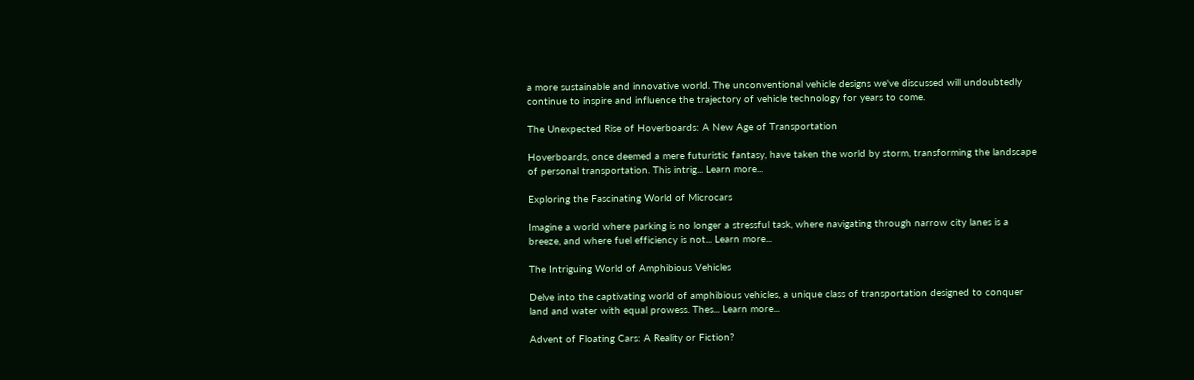a more sustainable and innovative world. The unconventional vehicle designs we've discussed will undoubtedly continue to inspire and influence the trajectory of vehicle technology for years to come.

The Unexpected Rise of Hoverboards: A New Age of Transportation

Hoverboards, once deemed a mere futuristic fantasy, have taken the world by storm, transforming the landscape of personal transportation. This intrig... Learn more...

Exploring the Fascinating World of Microcars

Imagine a world where parking is no longer a stressful task, where navigating through narrow city lanes is a breeze, and where fuel efficiency is not... Learn more...

The Intriguing World of Amphibious Vehicles

Delve into the captivating world of amphibious vehicles, a unique class of transportation designed to conquer land and water with equal prowess. Thes... Learn more...

Advent of Floating Cars: A Reality or Fiction?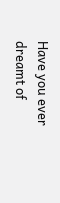Have you ever dreamt of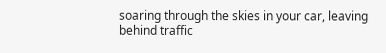soaring through the skies in your car, leaving behind traffic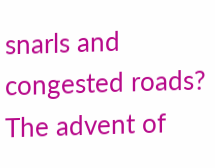snarls and congested roads? The advent of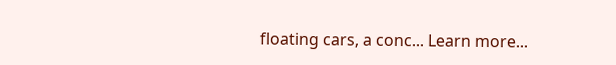floating cars, a conc... Learn more...